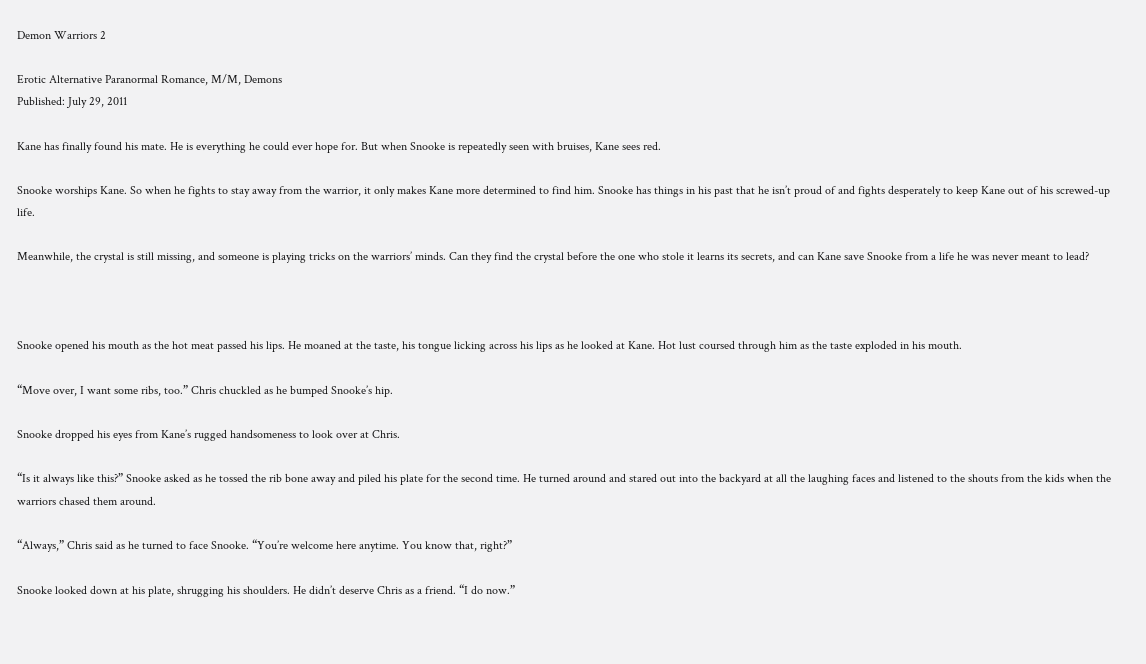Demon Warriors 2

Erotic Alternative Paranormal Romance, M/M, Demons
Published: July 29, 2011

Kane has finally found his mate. He is everything he could ever hope for. But when Snooke is repeatedly seen with bruises, Kane sees red.

Snooke worships Kane. So when he fights to stay away from the warrior, it only makes Kane more determined to find him. Snooke has things in his past that he isn’t proud of and fights desperately to keep Kane out of his screwed-up life.

Meanwhile, the crystal is still missing, and someone is playing tricks on the warriors’ minds. Can they find the crystal before the one who stole it learns its secrets, and can Kane save Snooke from a life he was never meant to lead?



Snooke opened his mouth as the hot meat passed his lips. He moaned at the taste, his tongue licking across his lips as he looked at Kane. Hot lust coursed through him as the taste exploded in his mouth.

“Move over, I want some ribs, too.” Chris chuckled as he bumped Snooke’s hip.

Snooke dropped his eyes from Kane’s rugged handsomeness to look over at Chris.

“Is it always like this?” Snooke asked as he tossed the rib bone away and piled his plate for the second time. He turned around and stared out into the backyard at all the laughing faces and listened to the shouts from the kids when the warriors chased them around.

“Always,” Chris said as he turned to face Snooke. “You’re welcome here anytime. You know that, right?”

Snooke looked down at his plate, shrugging his shoulders. He didn’t deserve Chris as a friend. “I do now.”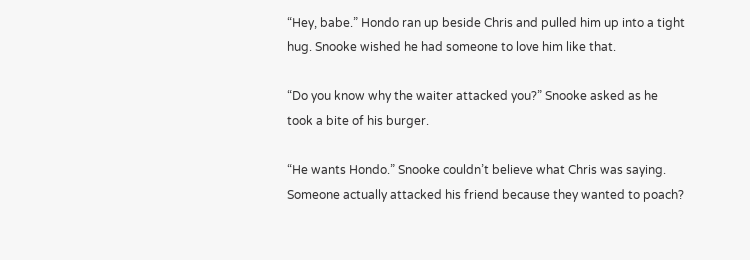“Hey, babe.” Hondo ran up beside Chris and pulled him up into a tight hug. Snooke wished he had someone to love him like that.

“Do you know why the waiter attacked you?” Snooke asked as he took a bite of his burger.

“He wants Hondo.” Snooke couldn’t believe what Chris was saying. Someone actually attacked his friend because they wanted to poach?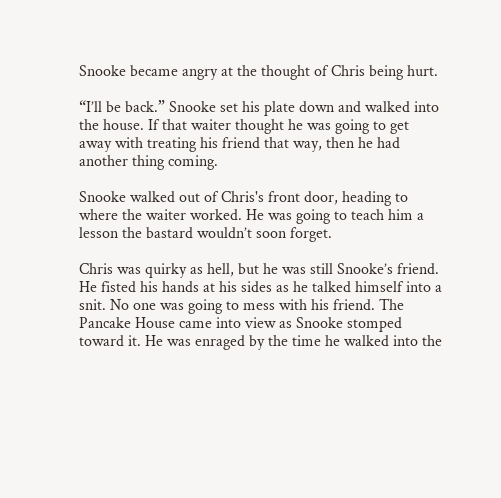Snooke became angry at the thought of Chris being hurt.

“I’ll be back.” Snooke set his plate down and walked into the house. If that waiter thought he was going to get away with treating his friend that way, then he had another thing coming.

Snooke walked out of Chris's front door, heading to where the waiter worked. He was going to teach him a lesson the bastard wouldn’t soon forget.

Chris was quirky as hell, but he was still Snooke’s friend. He fisted his hands at his sides as he talked himself into a snit. No one was going to mess with his friend. The Pancake House came into view as Snooke stomped toward it. He was enraged by the time he walked into the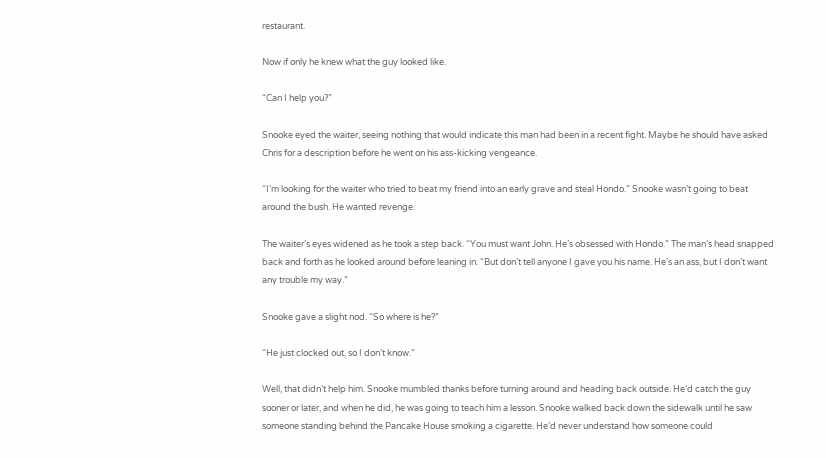restaurant.

Now if only he knew what the guy looked like.

“Can I help you?”

Snooke eyed the waiter, seeing nothing that would indicate this man had been in a recent fight. Maybe he should have asked Chris for a description before he went on his ass-kicking vengeance.

“I’m looking for the waiter who tried to beat my friend into an early grave and steal Hondo.” Snooke wasn’t going to beat around the bush. He wanted revenge.

The waiter’s eyes widened as he took a step back. “You must want John. He’s obsessed with Hondo.” The man’s head snapped back and forth as he looked around before leaning in. “But don’t tell anyone I gave you his name. He’s an ass, but I don’t want any trouble my way.”

Snooke gave a slight nod. “So where is he?”

“He just clocked out, so I don’t know.”

Well, that didn’t help him. Snooke mumbled thanks before turning around and heading back outside. He’d catch the guy sooner or later, and when he did, he was going to teach him a lesson. Snooke walked back down the sidewalk until he saw someone standing behind the Pancake House smoking a cigarette. He’d never understand how someone could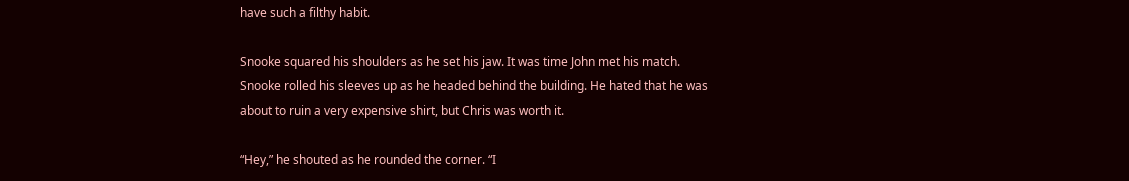have such a filthy habit.

Snooke squared his shoulders as he set his jaw. It was time John met his match. Snooke rolled his sleeves up as he headed behind the building. He hated that he was about to ruin a very expensive shirt, but Chris was worth it.

“Hey,” he shouted as he rounded the corner. “I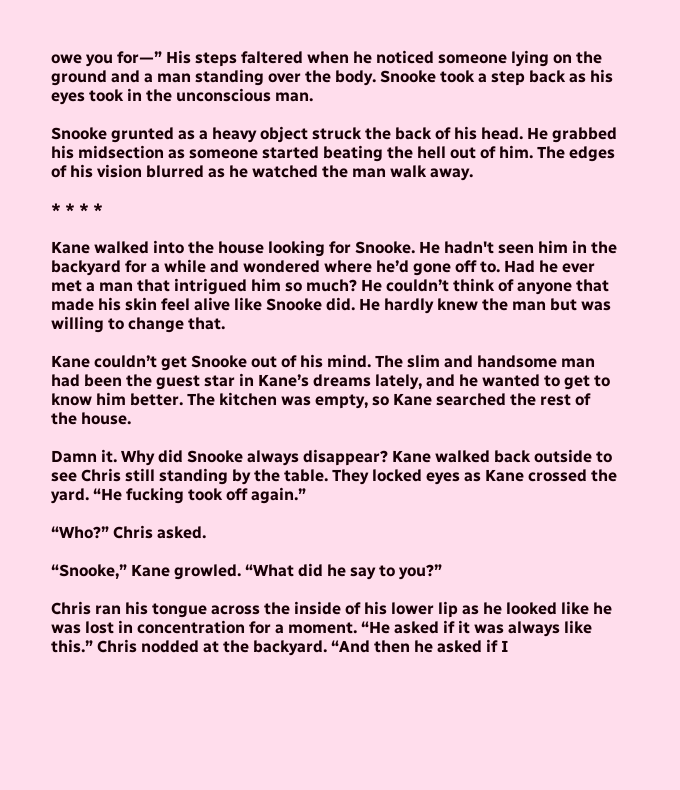owe you for—” His steps faltered when he noticed someone lying on the ground and a man standing over the body. Snooke took a step back as his eyes took in the unconscious man.

Snooke grunted as a heavy object struck the back of his head. He grabbed his midsection as someone started beating the hell out of him. The edges of his vision blurred as he watched the man walk away.

* * * *

Kane walked into the house looking for Snooke. He hadn't seen him in the backyard for a while and wondered where he’d gone off to. Had he ever met a man that intrigued him so much? He couldn’t think of anyone that made his skin feel alive like Snooke did. He hardly knew the man but was willing to change that.

Kane couldn’t get Snooke out of his mind. The slim and handsome man had been the guest star in Kane’s dreams lately, and he wanted to get to know him better. The kitchen was empty, so Kane searched the rest of the house.

Damn it. Why did Snooke always disappear? Kane walked back outside to see Chris still standing by the table. They locked eyes as Kane crossed the yard. “He fucking took off again.”

“Who?” Chris asked.

“Snooke,” Kane growled. “What did he say to you?”

Chris ran his tongue across the inside of his lower lip as he looked like he was lost in concentration for a moment. “He asked if it was always like this.” Chris nodded at the backyard. “And then he asked if I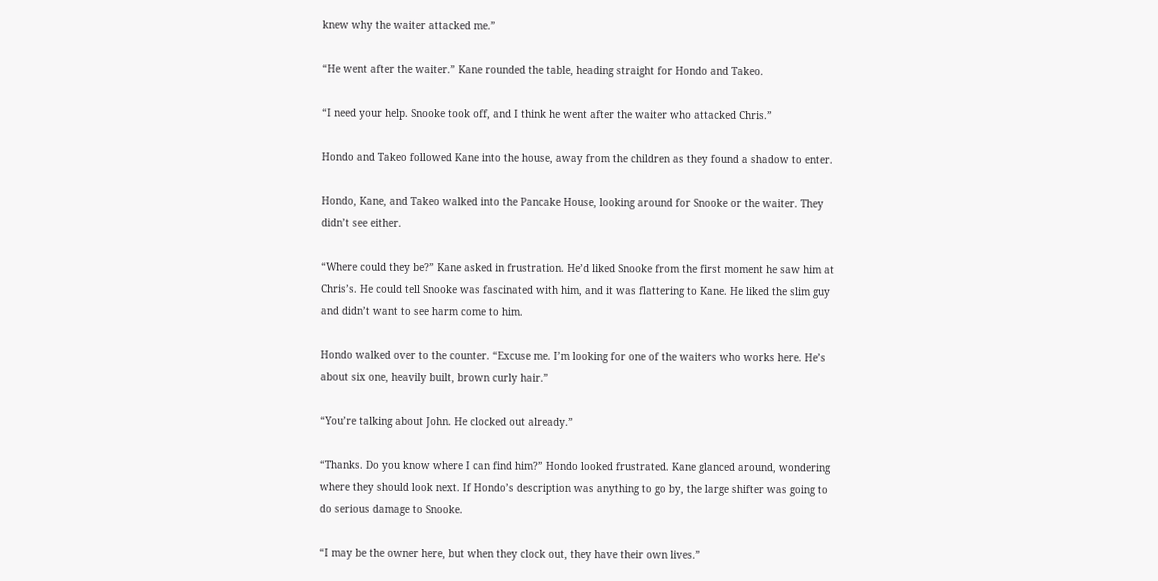knew why the waiter attacked me.”

“He went after the waiter.” Kane rounded the table, heading straight for Hondo and Takeo.

“I need your help. Snooke took off, and I think he went after the waiter who attacked Chris.”

Hondo and Takeo followed Kane into the house, away from the children as they found a shadow to enter.

Hondo, Kane, and Takeo walked into the Pancake House, looking around for Snooke or the waiter. They didn’t see either.

“Where could they be?” Kane asked in frustration. He’d liked Snooke from the first moment he saw him at Chris’s. He could tell Snooke was fascinated with him, and it was flattering to Kane. He liked the slim guy and didn’t want to see harm come to him.

Hondo walked over to the counter. “Excuse me. I’m looking for one of the waiters who works here. He’s about six one, heavily built, brown curly hair.”

“You’re talking about John. He clocked out already.”

“Thanks. Do you know where I can find him?” Hondo looked frustrated. Kane glanced around, wondering where they should look next. If Hondo’s description was anything to go by, the large shifter was going to do serious damage to Snooke.

“I may be the owner here, but when they clock out, they have their own lives.”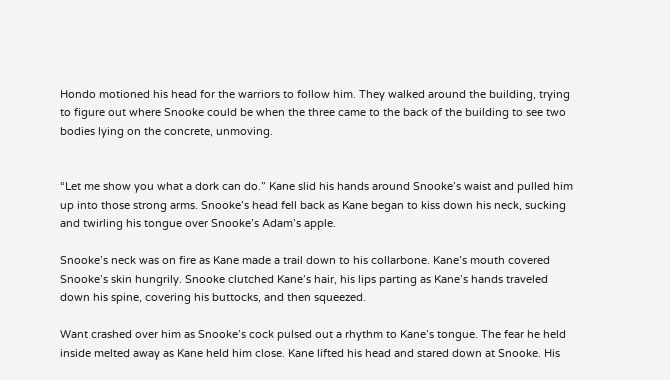Hondo motioned his head for the warriors to follow him. They walked around the building, trying to figure out where Snooke could be when the three came to the back of the building to see two bodies lying on the concrete, unmoving.


“Let me show you what a dork can do.” Kane slid his hands around Snooke’s waist and pulled him up into those strong arms. Snooke’s head fell back as Kane began to kiss down his neck, sucking and twirling his tongue over Snooke’s Adam’s apple.

Snooke’s neck was on fire as Kane made a trail down to his collarbone. Kane’s mouth covered Snooke’s skin hungrily. Snooke clutched Kane’s hair, his lips parting as Kane’s hands traveled down his spine, covering his buttocks, and then squeezed.

Want crashed over him as Snooke’s cock pulsed out a rhythm to Kane’s tongue. The fear he held inside melted away as Kane held him close. Kane lifted his head and stared down at Snooke. His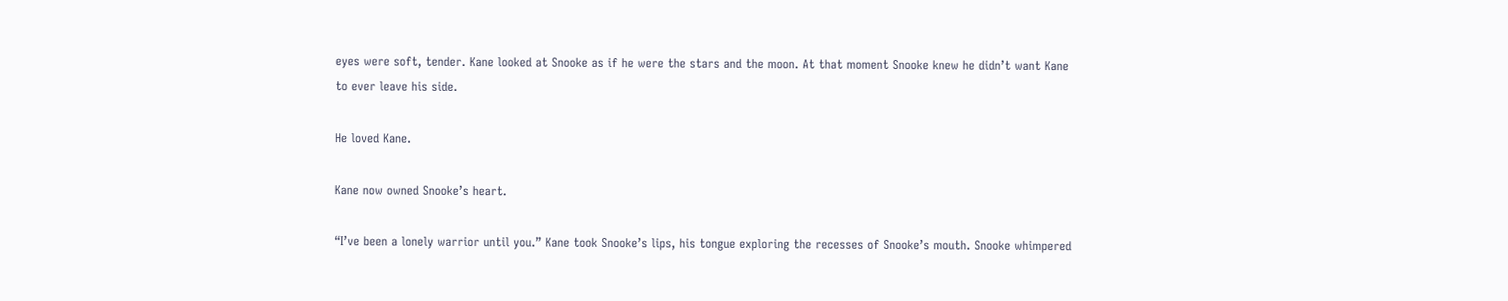eyes were soft, tender. Kane looked at Snooke as if he were the stars and the moon. At that moment Snooke knew he didn’t want Kane to ever leave his side.

He loved Kane.

Kane now owned Snooke’s heart.

“I’ve been a lonely warrior until you.” Kane took Snooke’s lips, his tongue exploring the recesses of Snooke’s mouth. Snooke whimpered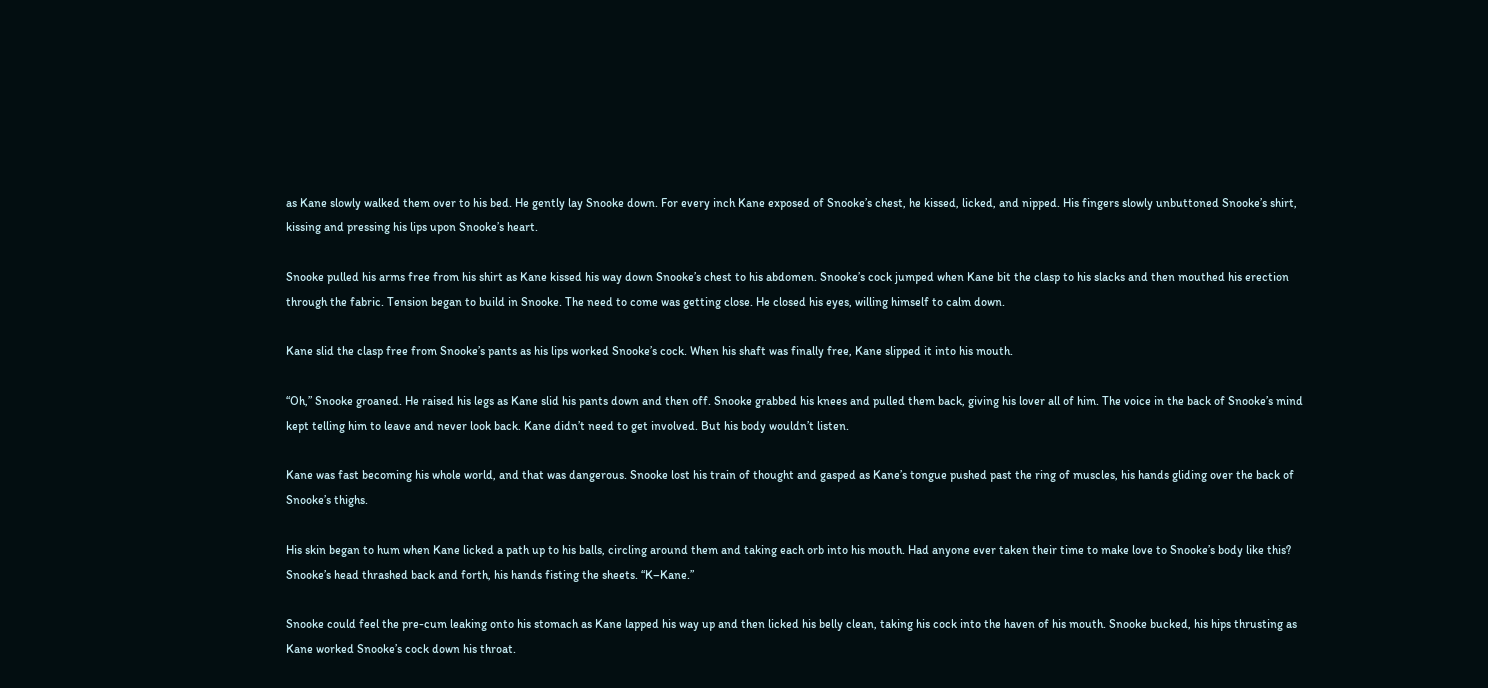as Kane slowly walked them over to his bed. He gently lay Snooke down. For every inch Kane exposed of Snooke’s chest, he kissed, licked, and nipped. His fingers slowly unbuttoned Snooke’s shirt, kissing and pressing his lips upon Snooke’s heart.

Snooke pulled his arms free from his shirt as Kane kissed his way down Snooke’s chest to his abdomen. Snooke’s cock jumped when Kane bit the clasp to his slacks and then mouthed his erection through the fabric. Tension began to build in Snooke. The need to come was getting close. He closed his eyes, willing himself to calm down.

Kane slid the clasp free from Snooke’s pants as his lips worked Snooke’s cock. When his shaft was finally free, Kane slipped it into his mouth.

“Oh,” Snooke groaned. He raised his legs as Kane slid his pants down and then off. Snooke grabbed his knees and pulled them back, giving his lover all of him. The voice in the back of Snooke’s mind kept telling him to leave and never look back. Kane didn’t need to get involved. But his body wouldn’t listen.

Kane was fast becoming his whole world, and that was dangerous. Snooke lost his train of thought and gasped as Kane’s tongue pushed past the ring of muscles, his hands gliding over the back of Snooke’s thighs.

His skin began to hum when Kane licked a path up to his balls, circling around them and taking each orb into his mouth. Had anyone ever taken their time to make love to Snooke’s body like this? Snooke’s head thrashed back and forth, his hands fisting the sheets. “K–Kane.”

Snooke could feel the pre-cum leaking onto his stomach as Kane lapped his way up and then licked his belly clean, taking his cock into the haven of his mouth. Snooke bucked, his hips thrusting as Kane worked Snooke’s cock down his throat.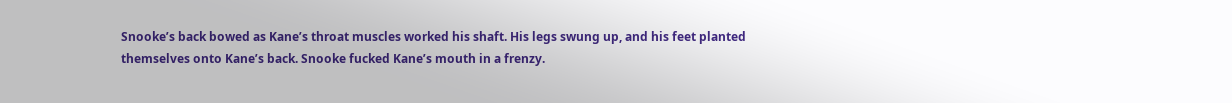Snooke’s back bowed as Kane’s throat muscles worked his shaft. His legs swung up, and his feet planted themselves onto Kane’s back. Snooke fucked Kane’s mouth in a frenzy.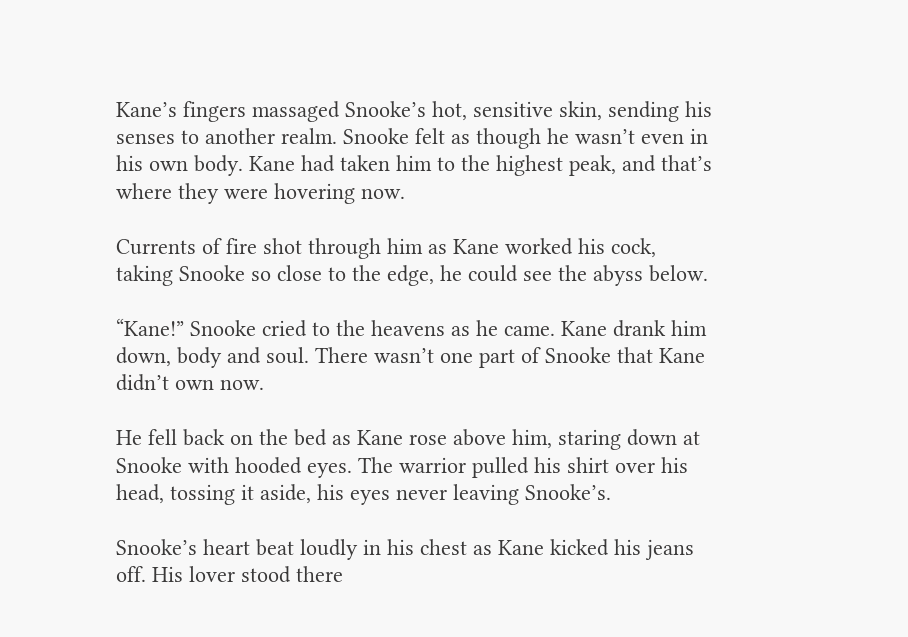Kane’s fingers massaged Snooke’s hot, sensitive skin, sending his senses to another realm. Snooke felt as though he wasn’t even in his own body. Kane had taken him to the highest peak, and that’s where they were hovering now.

Currents of fire shot through him as Kane worked his cock, taking Snooke so close to the edge, he could see the abyss below.

“Kane!” Snooke cried to the heavens as he came. Kane drank him down, body and soul. There wasn’t one part of Snooke that Kane didn’t own now.

He fell back on the bed as Kane rose above him, staring down at Snooke with hooded eyes. The warrior pulled his shirt over his head, tossing it aside, his eyes never leaving Snooke’s.

Snooke’s heart beat loudly in his chest as Kane kicked his jeans off. His lover stood there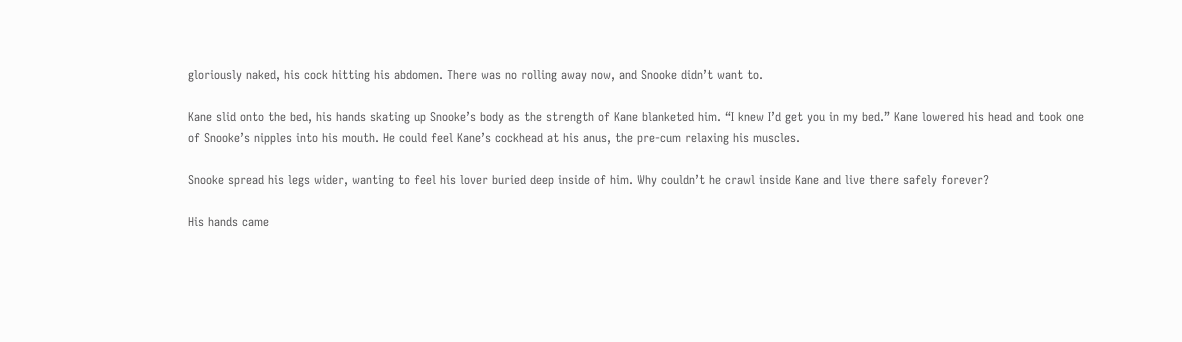gloriously naked, his cock hitting his abdomen. There was no rolling away now, and Snooke didn’t want to.

Kane slid onto the bed, his hands skating up Snooke’s body as the strength of Kane blanketed him. “I knew I’d get you in my bed.” Kane lowered his head and took one of Snooke’s nipples into his mouth. He could feel Kane’s cockhead at his anus, the pre-cum relaxing his muscles.

Snooke spread his legs wider, wanting to feel his lover buried deep inside of him. Why couldn’t he crawl inside Kane and live there safely forever?

His hands came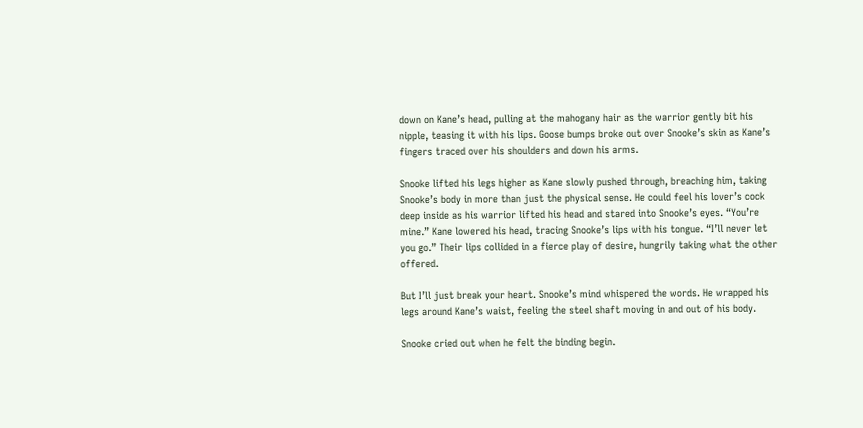down on Kane’s head, pulling at the mahogany hair as the warrior gently bit his nipple, teasing it with his lips. Goose bumps broke out over Snooke’s skin as Kane’s fingers traced over his shoulders and down his arms.

Snooke lifted his legs higher as Kane slowly pushed through, breaching him, taking Snooke’s body in more than just the physical sense. He could feel his lover’s cock deep inside as his warrior lifted his head and stared into Snooke’s eyes. “You’re mine.” Kane lowered his head, tracing Snooke’s lips with his tongue. “I’ll never let you go.” Their lips collided in a fierce play of desire, hungrily taking what the other offered.

But I’ll just break your heart. Snooke’s mind whispered the words. He wrapped his legs around Kane’s waist, feeling the steel shaft moving in and out of his body.

Snooke cried out when he felt the binding begin.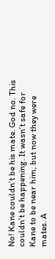No! Kane couldn’t be his mate. God no. This couldn’t be happening. It wasn’t safe for Kane to be near him, but now they were mates. A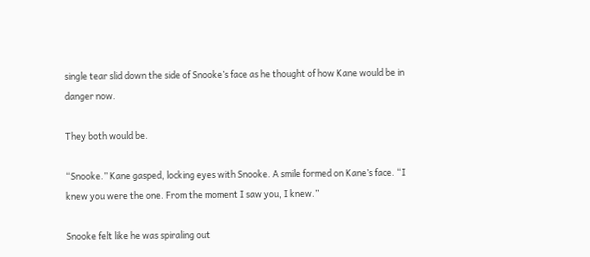single tear slid down the side of Snooke’s face as he thought of how Kane would be in danger now.

They both would be.

“Snooke.” Kane gasped, locking eyes with Snooke. A smile formed on Kane’s face. “I knew you were the one. From the moment I saw you, I knew.”

Snooke felt like he was spiraling out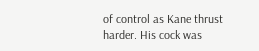of control as Kane thrust harder. His cock was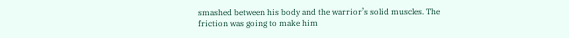smashed between his body and the warrior’s solid muscles. The friction was going to make him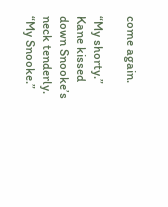come again.

“My shorty.” Kane kissed down Snooke’s neck tenderly. “My Snooke.”